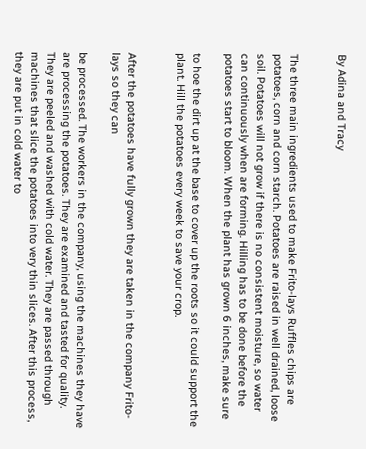By Adina and Tracy


The three main ingredients used to make Frito-lays Ruffles chips are potatoes, corn and corn starch. Potatoes are raised in well drained, loose soil. Potatoes will not grow if there is no consistent moisture, so water can continuously when are forming. Hilling has to be done before the potatoes start to bloom. When the plant has grown 6 inches, make sure

to hoe the dirt up at the base to cover up the roots so it could support the plant. Hill the potatoes every week to save your crop.


After the potatoes have fully grown they are taken in the company Frito-lays so they can

be processed. The workers in the company, using the machines they have are processing the potatoes. They are examined and tasted for quality. They are peeled and washed with cold water. They are passed through machines that slice the potatoes into very thin slices. After this process, they are put in cold water to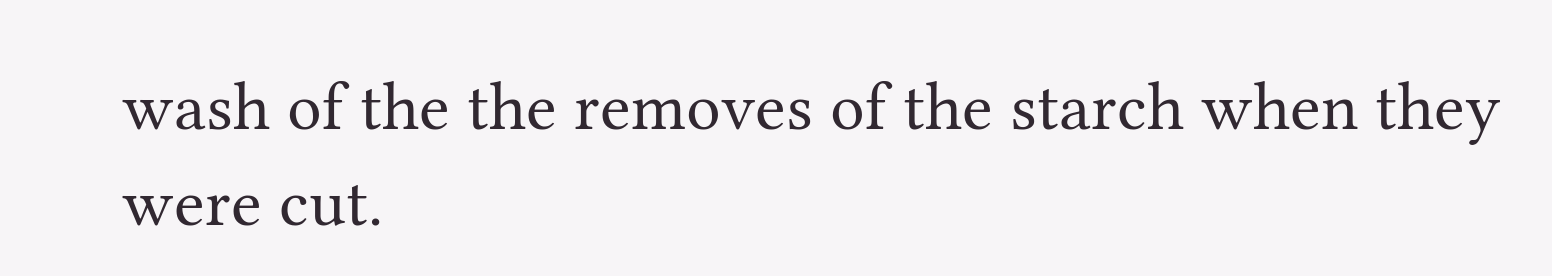wash of the the removes of the starch when they were cut.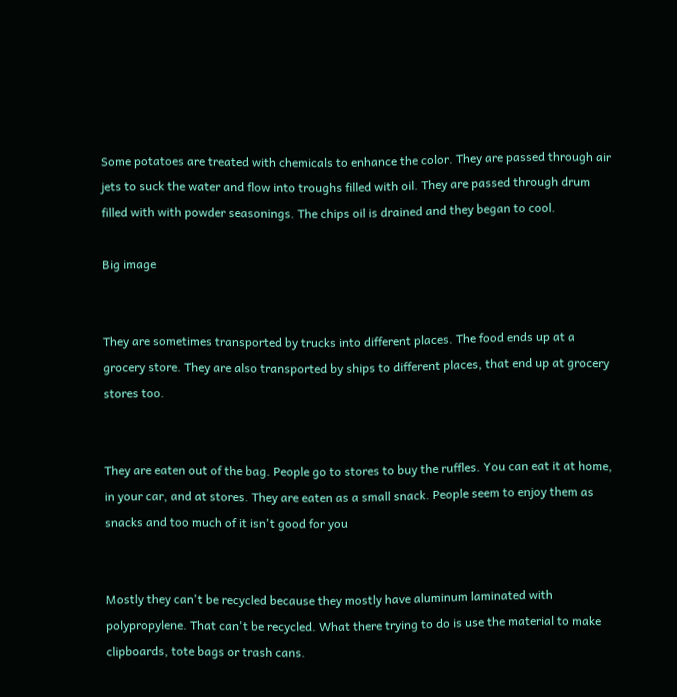Some potatoes are treated with chemicals to enhance the color. They are passed through air jets to suck the water and flow into troughs filled with oil. They are passed through drum filled with with powder seasonings. The chips oil is drained and they began to cool.

Big image


They are sometimes transported by trucks into different places. The food ends up at a grocery store. They are also transported by ships to different places, that end up at grocery stores too.


They are eaten out of the bag. People go to stores to buy the ruffles. You can eat it at home, in your car, and at stores. They are eaten as a small snack. People seem to enjoy them as snacks and too much of it isn't good for you


Mostly they can't be recycled because they mostly have aluminum laminated with polypropylene. That can't be recycled. What there trying to do is use the material to make clipboards, tote bags or trash cans.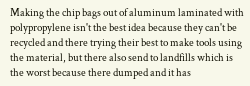Making the chip bags out of aluminum laminated with polypropylene isn't the best idea because they can't be recycled and there trying their best to make tools using the material, but there also send to landfills which is the worst because there dumped and it has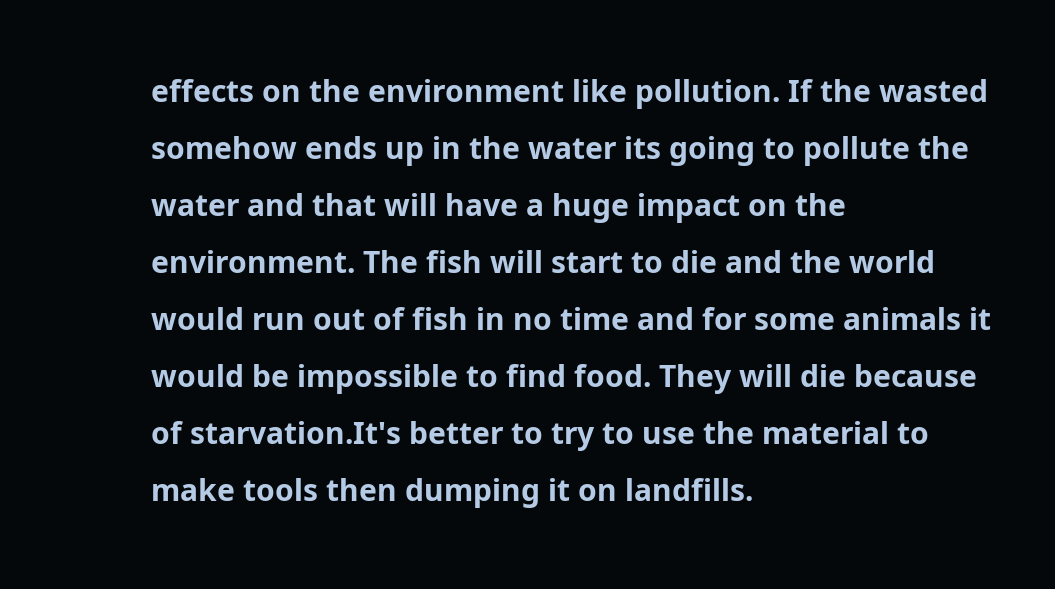effects on the environment like pollution. If the wasted somehow ends up in the water its going to pollute the water and that will have a huge impact on the environment. The fish will start to die and the world would run out of fish in no time and for some animals it would be impossible to find food. They will die because of starvation.It's better to try to use the material to make tools then dumping it on landfills.